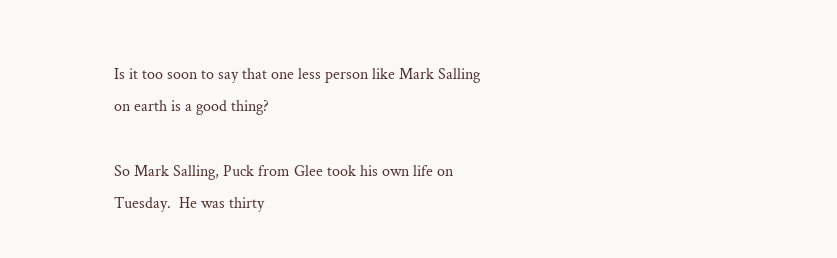Is it too soon to say that one less person like Mark Salling on earth is a good thing?

So Mark Salling, Puck from Glee took his own life on Tuesday.  He was thirty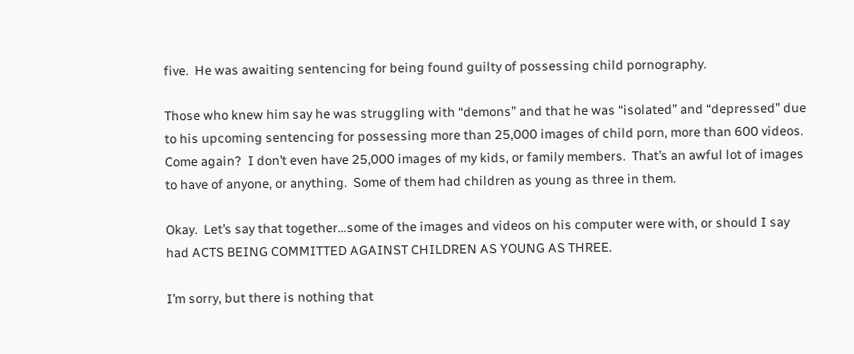five.  He was awaiting sentencing for being found guilty of possessing child pornography.

Those who knew him say he was struggling with “demons” and that he was “isolated” and “depressed” due to his upcoming sentencing for possessing more than 25,000 images of child porn, more than 600 videos.  Come again?  I don’t even have 25,000 images of my kids, or family members.  That’s an awful lot of images to have of anyone, or anything.  Some of them had children as young as three in them.

Okay.  Let’s say that together…some of the images and videos on his computer were with, or should I say had ACTS BEING COMMITTED AGAINST CHILDREN AS YOUNG AS THREE.

I’m sorry, but there is nothing that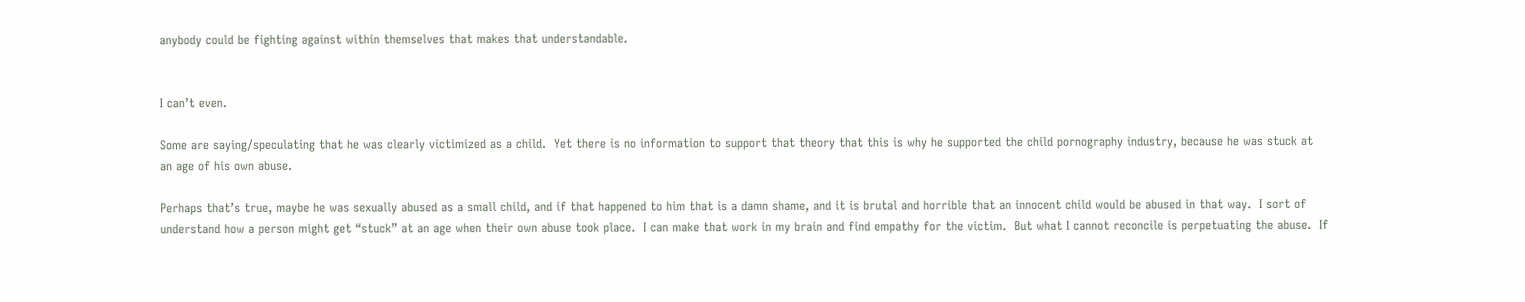anybody could be fighting against within themselves that makes that understandable.


I can’t even.

Some are saying/speculating that he was clearly victimized as a child.  Yet there is no information to support that theory that this is why he supported the child pornography industry, because he was stuck at an age of his own abuse.

Perhaps that’s true, maybe he was sexually abused as a small child, and if that happened to him that is a damn shame, and it is brutal and horrible that an innocent child would be abused in that way.  I sort of understand how a person might get “stuck” at an age when their own abuse took place.  I can make that work in my brain and find empathy for the victim.  But what I cannot reconcile is perpetuating the abuse.  If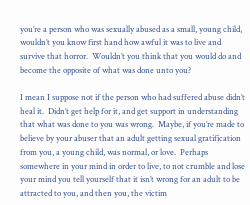you’re a person who was sexually abused as a small, young child, wouldn’t you know first hand how awful it was to live and survive that horror.  Wouldn’t you think that you would do and become the opposite of what was done unto you?

I mean I suppose not if the person who had suffered abuse didn’t heal it.  Didn’t get help for it, and get support in understanding that what was done to you was wrong.  Maybe, if you’re made to believe by your abuser that an adult getting sexual gratification from you, a young child, was normal, or love.  Perhaps somewhere in your mind in order to live, to not crumble and lose your mind you tell yourself that it isn’t wrong for an adult to be attracted to you, and then you, the victim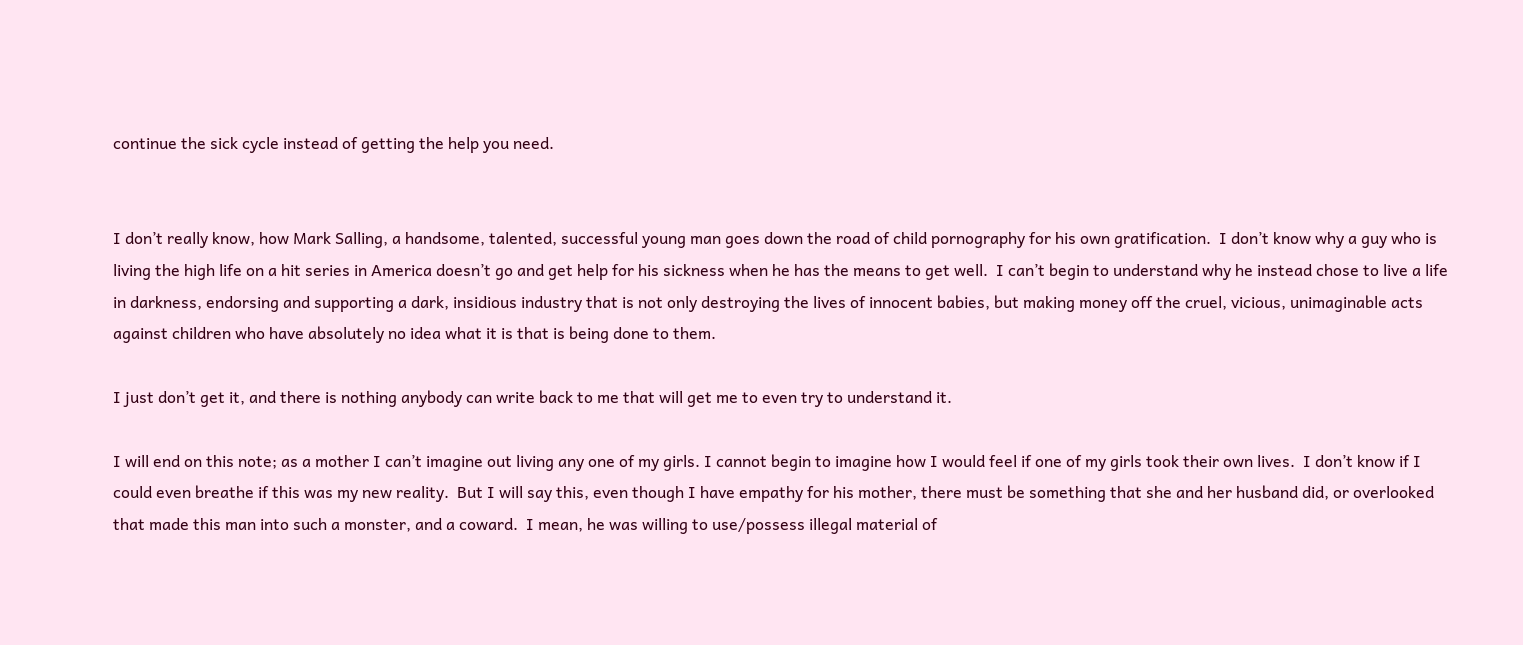continue the sick cycle instead of getting the help you need.


I don’t really know, how Mark Salling, a handsome, talented, successful young man goes down the road of child pornography for his own gratification.  I don’t know why a guy who is living the high life on a hit series in America doesn’t go and get help for his sickness when he has the means to get well.  I can’t begin to understand why he instead chose to live a life in darkness, endorsing and supporting a dark, insidious industry that is not only destroying the lives of innocent babies, but making money off the cruel, vicious, unimaginable acts against children who have absolutely no idea what it is that is being done to them.

I just don’t get it, and there is nothing anybody can write back to me that will get me to even try to understand it.

I will end on this note; as a mother I can’t imagine out living any one of my girls. I cannot begin to imagine how I would feel if one of my girls took their own lives.  I don’t know if I could even breathe if this was my new reality.  But I will say this, even though I have empathy for his mother, there must be something that she and her husband did, or overlooked that made this man into such a monster, and a coward.  I mean, he was willing to use/possess illegal material of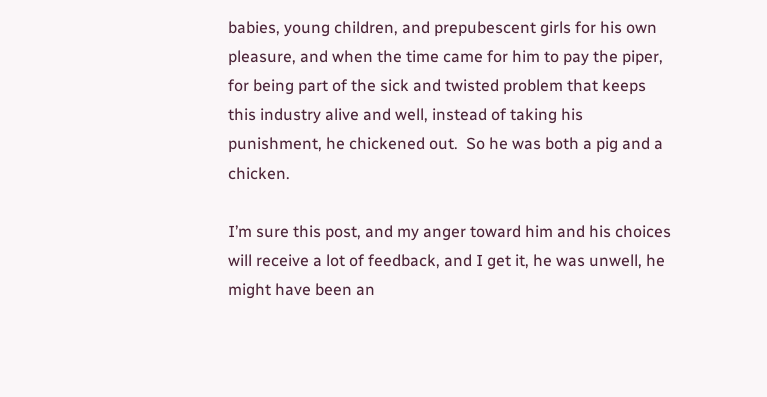babies, young children, and prepubescent girls for his own pleasure, and when the time came for him to pay the piper, for being part of the sick and twisted problem that keeps this industry alive and well, instead of taking his punishment, he chickened out.  So he was both a pig and a chicken.

I’m sure this post, and my anger toward him and his choices will receive a lot of feedback, and I get it, he was unwell, he might have been an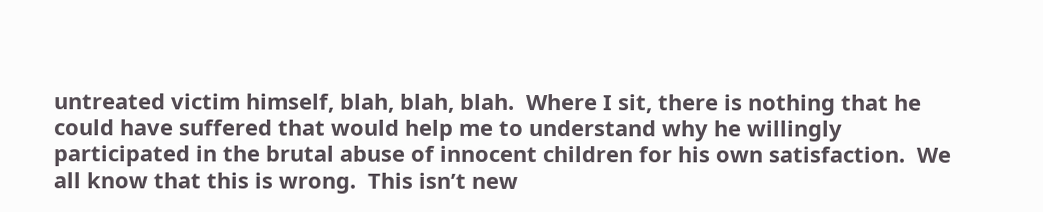untreated victim himself, blah, blah, blah.  Where I sit, there is nothing that he could have suffered that would help me to understand why he willingly participated in the brutal abuse of innocent children for his own satisfaction.  We all know that this is wrong.  This isn’t new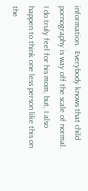information.  Everybody knows that child pornography is way off the scale of normal.  I do truly feel for his mom, but, I also happen to think one less person like this on the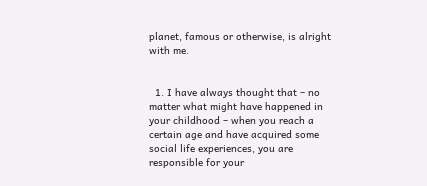planet, famous or otherwise, is alright with me.


  1. I have always thought that – no matter what might have happened in your childhood – when you reach a certain age and have acquired some social life experiences, you are responsible for your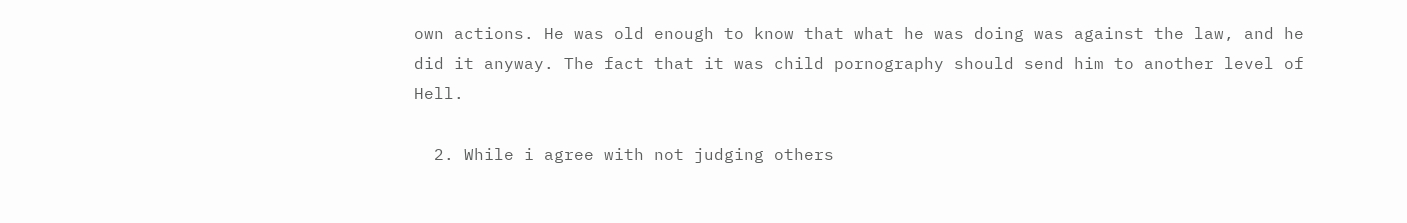own actions. He was old enough to know that what he was doing was against the law, and he did it anyway. The fact that it was child pornography should send him to another level of Hell.

  2. While i agree with not judging others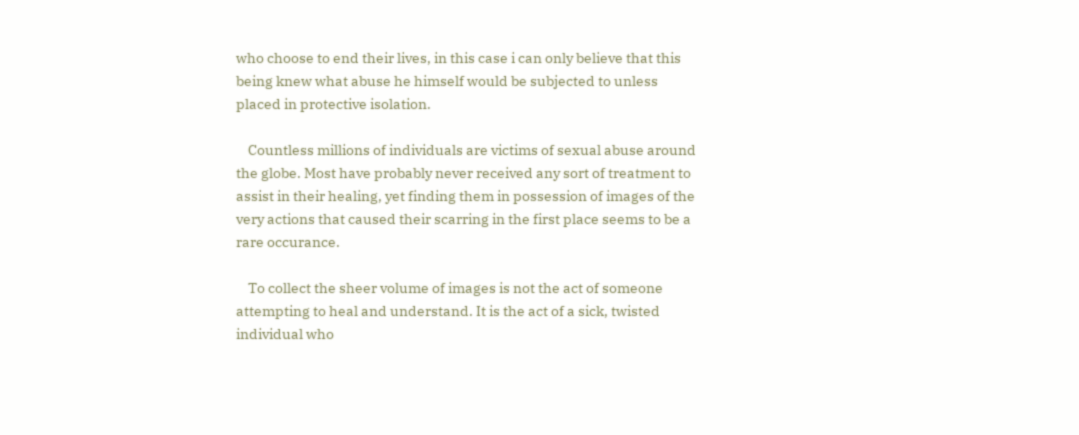who choose to end their lives, in this case i can only believe that this being knew what abuse he himself would be subjected to unless placed in protective isolation.

    Countless millions of individuals are victims of sexual abuse around the globe. Most have probably never received any sort of treatment to assist in their healing, yet finding them in possession of images of the very actions that caused their scarring in the first place seems to be a rare occurance.

    To collect the sheer volume of images is not the act of someone attempting to heal and understand. It is the act of a sick, twisted individual who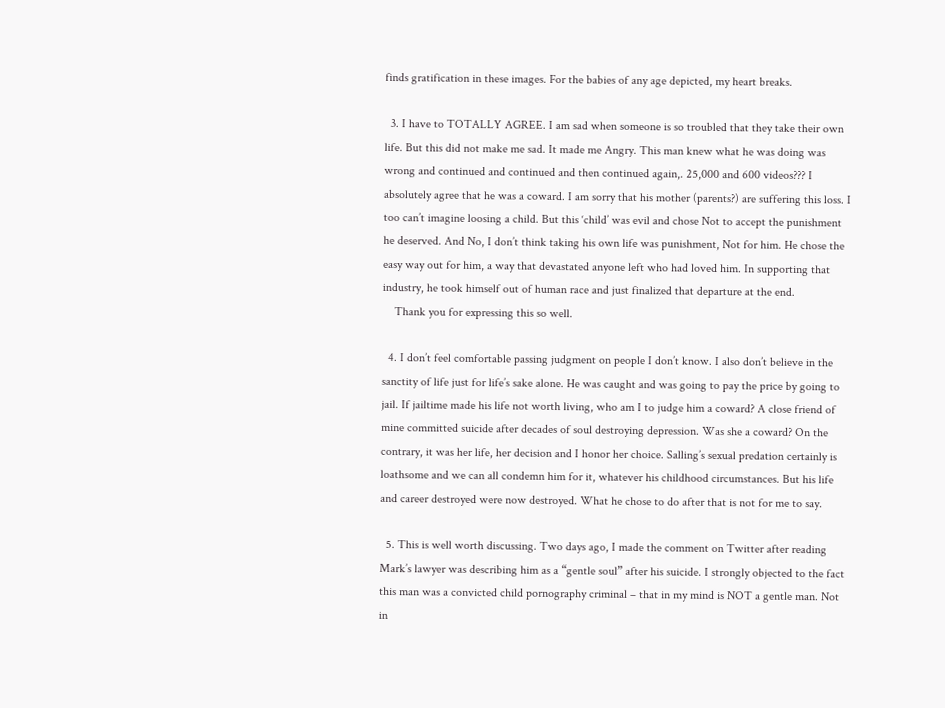finds gratification in these images. For the babies of any age depicted, my heart breaks.

  3. I have to TOTALLY AGREE. I am sad when someone is so troubled that they take their own life. But this did not make me sad. It made me Angry. This man knew what he was doing was wrong and continued and continued and then continued again,. 25,000 and 600 videos??? I absolutely agree that he was a coward. I am sorry that his mother (parents?) are suffering this loss. I too can’t imagine loosing a child. But this ‘child’ was evil and chose Not to accept the punishment he deserved. And No, I don’t think taking his own life was punishment, Not for him. He chose the easy way out for him, a way that devastated anyone left who had loved him. In supporting that industry, he took himself out of human race and just finalized that departure at the end.
    Thank you for expressing this so well.

  4. I don’t feel comfortable passing judgment on people I don’t know. I also don’t believe in the sanctity of life just for life’s sake alone. He was caught and was going to pay the price by going to jail. If jailtime made his life not worth living, who am I to judge him a coward? A close friend of mine committed suicide after decades of soul destroying depression. Was she a coward? On the contrary, it was her life, her decision and I honor her choice. Salling’s sexual predation certainly is loathsome and we can all condemn him for it, whatever his childhood circumstances. But his life and career destroyed were now destroyed. What he chose to do after that is not for me to say.

  5. This is well worth discussing. Two days ago, I made the comment on Twitter after reading Mark’s lawyer was describing him as a “gentle soul” after his suicide. I strongly objected to the fact this man was a convicted child pornography criminal – that in my mind is NOT a gentle man. Not in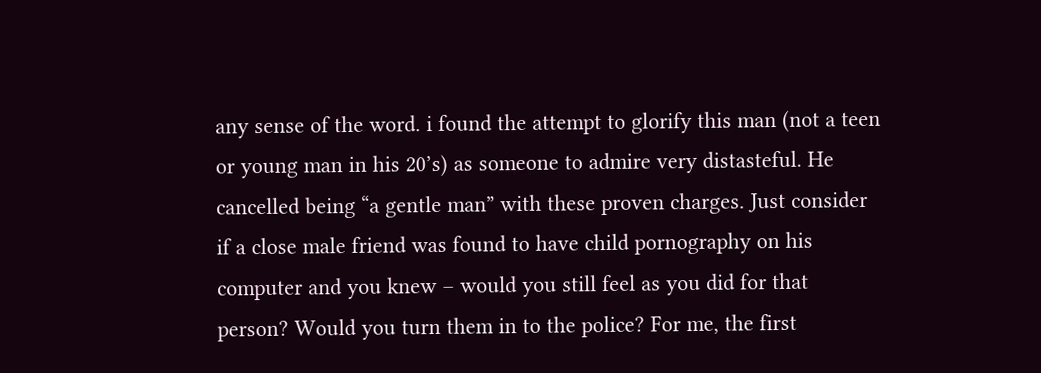any sense of the word. i found the attempt to glorify this man (not a teen or young man in his 20’s) as someone to admire very distasteful. He cancelled being “a gentle man” with these proven charges. Just consider if a close male friend was found to have child pornography on his computer and you knew – would you still feel as you did for that person? Would you turn them in to the police? For me, the first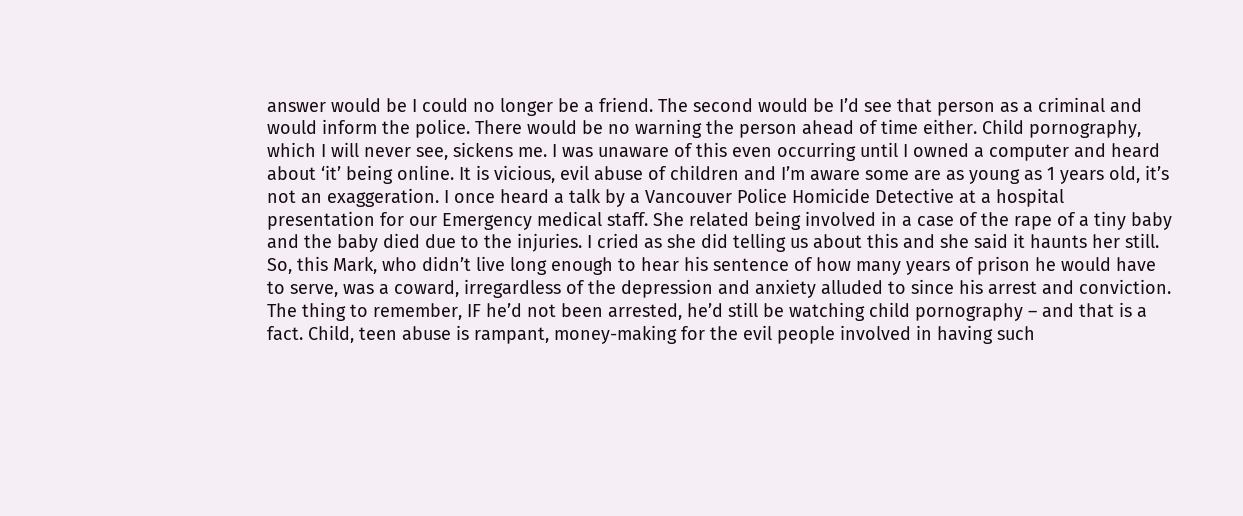answer would be I could no longer be a friend. The second would be I’d see that person as a criminal and would inform the police. There would be no warning the person ahead of time either. Child pornography, which I will never see, sickens me. I was unaware of this even occurring until I owned a computer and heard about ‘it’ being online. It is vicious, evil abuse of children and I’m aware some are as young as 1 years old, it’s not an exaggeration. I once heard a talk by a Vancouver Police Homicide Detective at a hospital presentation for our Emergency medical staff. She related being involved in a case of the rape of a tiny baby and the baby died due to the injuries. I cried as she did telling us about this and she said it haunts her still. So, this Mark, who didn’t live long enough to hear his sentence of how many years of prison he would have to serve, was a coward, irregardless of the depression and anxiety alluded to since his arrest and conviction. The thing to remember, IF he’d not been arrested, he’d still be watching child pornography – and that is a fact. Child, teen abuse is rampant, money-making for the evil people involved in having such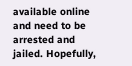available online and need to be arrested and jailed. Hopefully,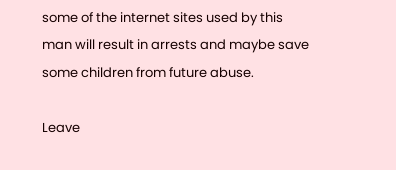some of the internet sites used by this man will result in arrests and maybe save some children from future abuse.

Leave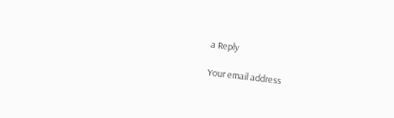a Reply

Your email address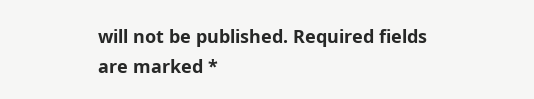will not be published. Required fields are marked *